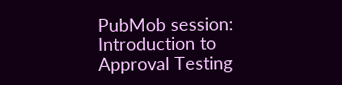PubMob session: Introduction to Approval Testing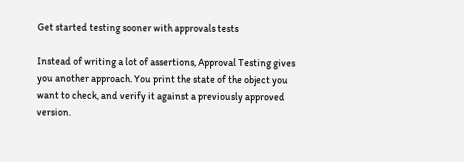Get started testing sooner with approvals tests

Instead of writing a lot of assertions, Approval Testing gives you another approach. You print the state of the object you want to check, and verify it against a previously approved version.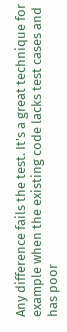Any difference fails the test. It's a great technique for example when the existing code lacks test cases and has poor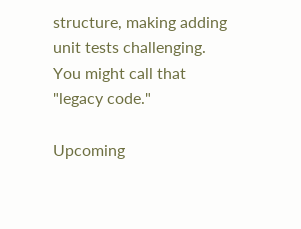structure, making adding unit tests challenging. You might call that "legacy code."

Upcoming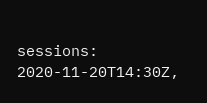sessions: 2020-11-20T14:30Z,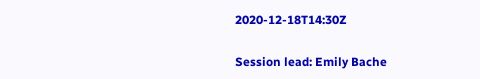2020-12-18T14:30Z

Session lead: Emily Bache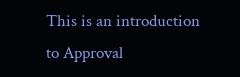This is an introduction to Approval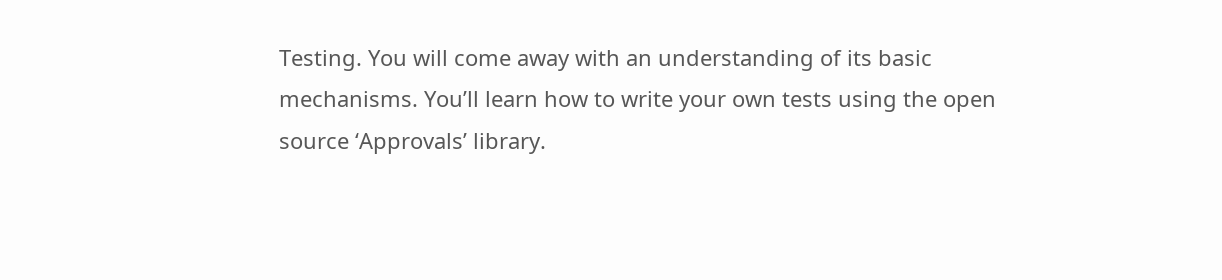Testing. You will come away with an understanding of its basic mechanisms. You’ll learn how to write your own tests using the open source ‘Approvals’ library.